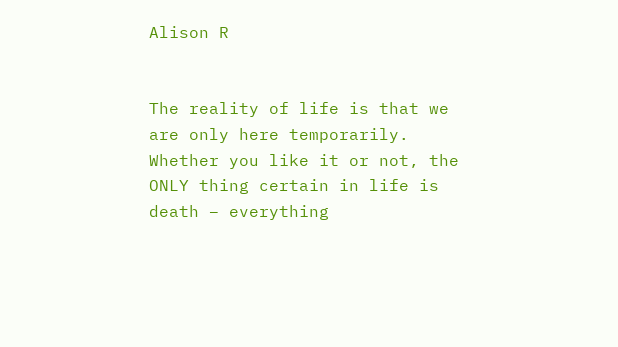Alison R


The reality of life is that we are only here temporarily. Whether you like it or not, the ONLY thing certain in life is death – everything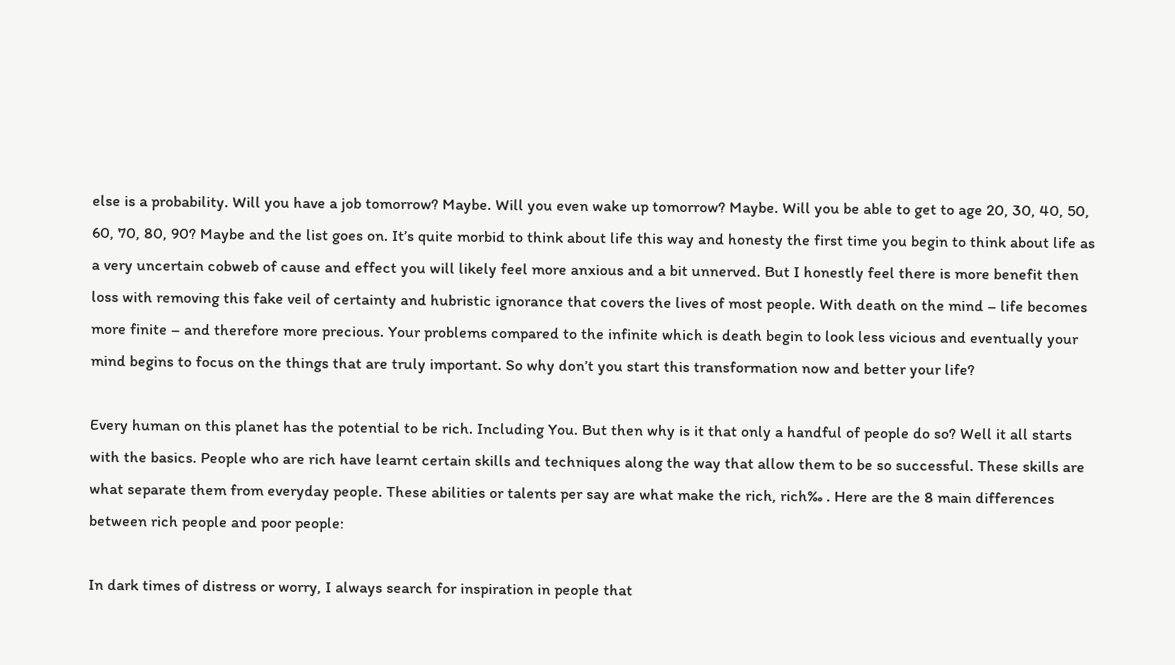else is a probability. Will you have a job tomorrow? Maybe. Will you even wake up tomorrow? Maybe. Will you be able to get to age 20, 30, 40, 50, 60, 70, 80, 90? Maybe and the list goes on. It’s quite morbid to think about life this way and honesty the first time you begin to think about life as a very uncertain cobweb of cause and effect you will likely feel more anxious and a bit unnerved. But I honestly feel there is more benefit then loss with removing this fake veil of certainty and hubristic ignorance that covers the lives of most people. With death on the mind – life becomes more finite – and therefore more precious. Your problems compared to the infinite which is death begin to look less vicious and eventually your mind begins to focus on the things that are truly important. So why don’t you start this transformation now and better your life?

Every human on this planet has the potential to be rich. Including You. But then why is it that only a handful of people do so? Well it all starts with the basics. People who are rich have learnt certain skills and techniques along the way that allow them to be so successful. These skills are what separate them from everyday people. These abilities or talents per say are what make the rich, rich‰ . Here are the 8 main differences between rich people and poor people:

In dark times of distress or worry, I always search for inspiration in people that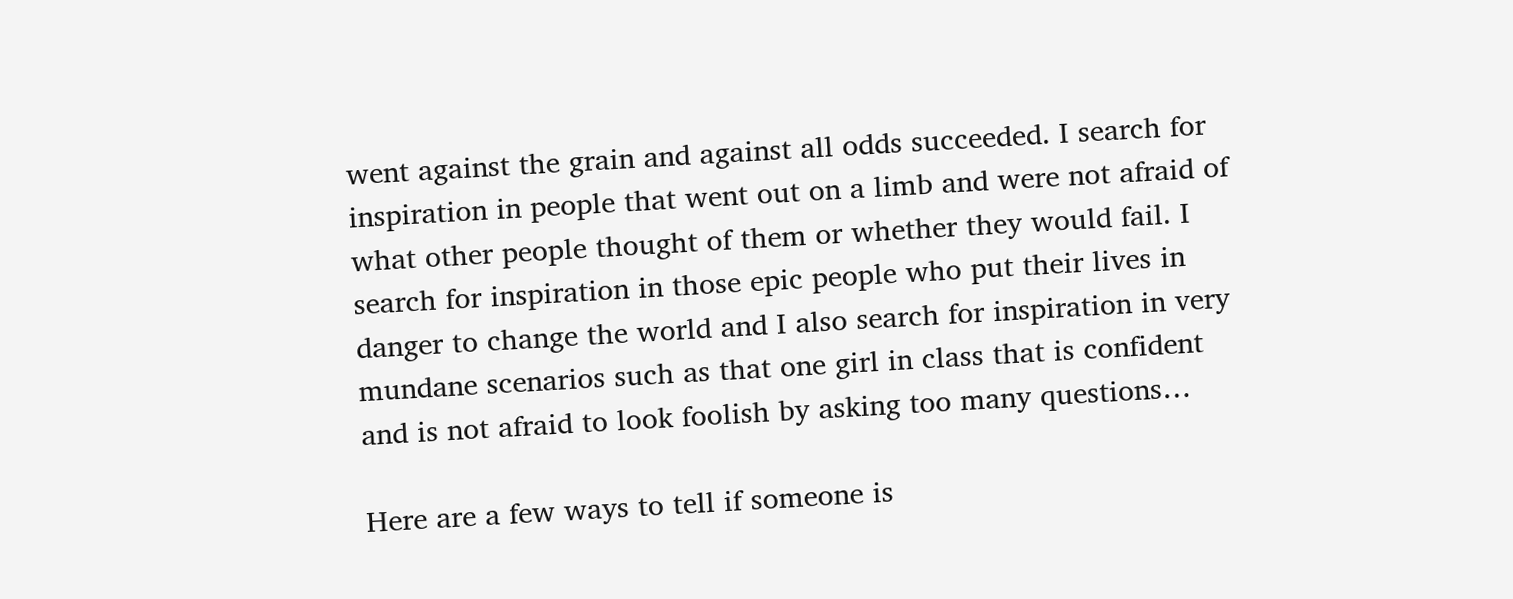went against the grain and against all odds succeeded. I search for inspiration in people that went out on a limb and were not afraid of what other people thought of them or whether they would fail. I search for inspiration in those epic people who put their lives in danger to change the world and I also search for inspiration in very mundane scenarios such as that one girl in class that is confident and is not afraid to look foolish by asking too many questions…

Here are a few ways to tell if someone is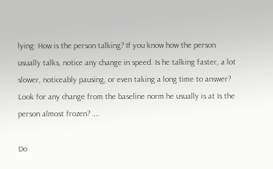lying: How is the person talking? If you know how the person usually talks, notice any change in speed. Is he talking faster, a lot slower, noticeably pausing, or even taking a long time to answer? Look for any change from the baseline norm he usually is at Is the person almost frozen? ….

Do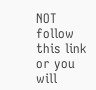NOT follow this link or you will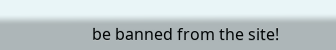be banned from the site!